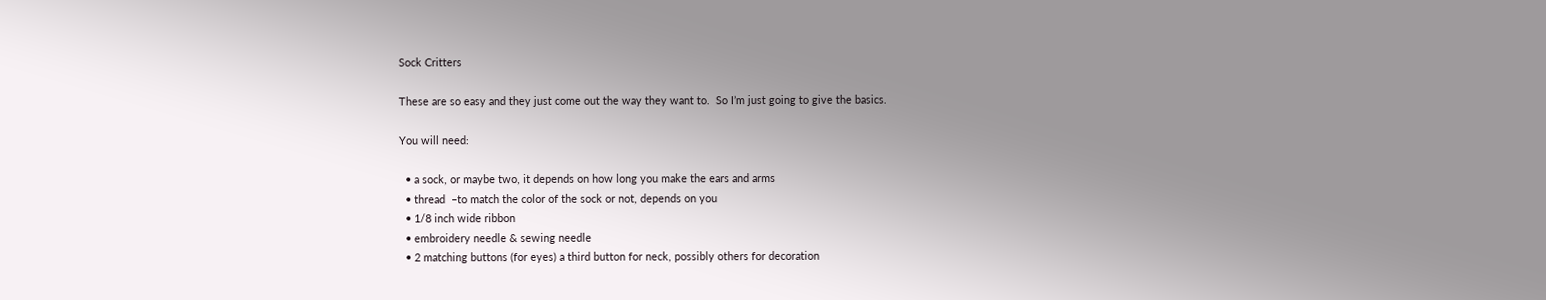Sock Critters

These are so easy and they just come out the way they want to.  So I’m just going to give the basics.

You will need:

  • a sock, or maybe two, it depends on how long you make the ears and arms
  • thread  –to match the color of the sock or not, depends on you
  • 1/8 inch wide ribbon
  • embroidery needle & sewing needle
  • 2 matching buttons (for eyes) a third button for neck, possibly others for decoration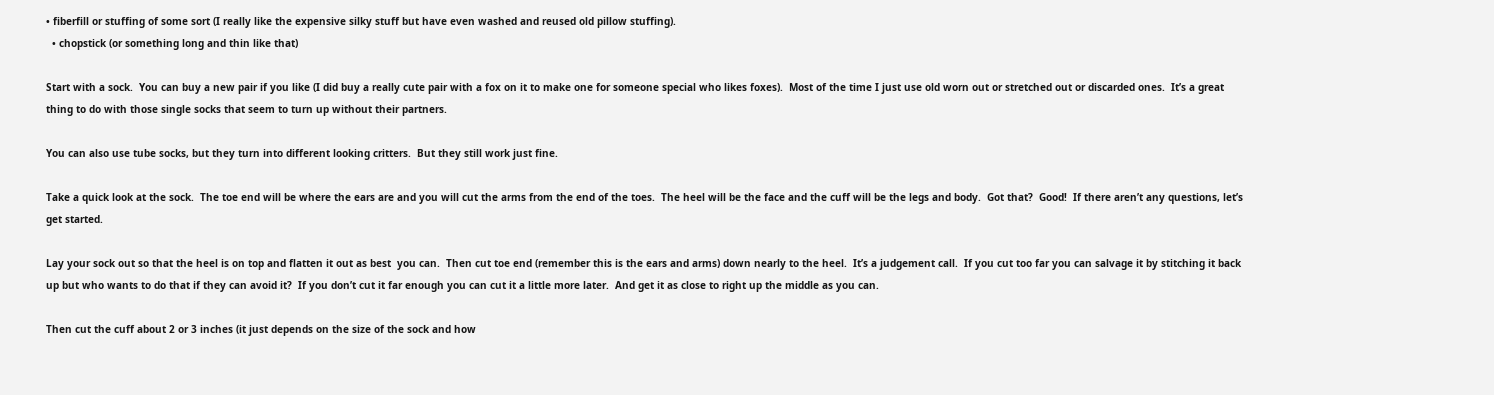• fiberfill or stuffing of some sort (I really like the expensive silky stuff but have even washed and reused old pillow stuffing).
  • chopstick (or something long and thin like that)

Start with a sock.  You can buy a new pair if you like (I did buy a really cute pair with a fox on it to make one for someone special who likes foxes).  Most of the time I just use old worn out or stretched out or discarded ones.  It’s a great thing to do with those single socks that seem to turn up without their partners.

You can also use tube socks, but they turn into different looking critters.  But they still work just fine.

Take a quick look at the sock.  The toe end will be where the ears are and you will cut the arms from the end of the toes.  The heel will be the face and the cuff will be the legs and body.  Got that?  Good!  If there aren’t any questions, let’s get started.

Lay your sock out so that the heel is on top and flatten it out as best  you can.  Then cut toe end (remember this is the ears and arms) down nearly to the heel.  It’s a judgement call.  If you cut too far you can salvage it by stitching it back up but who wants to do that if they can avoid it?  If you don’t cut it far enough you can cut it a little more later.  And get it as close to right up the middle as you can.

Then cut the cuff about 2 or 3 inches (it just depends on the size of the sock and how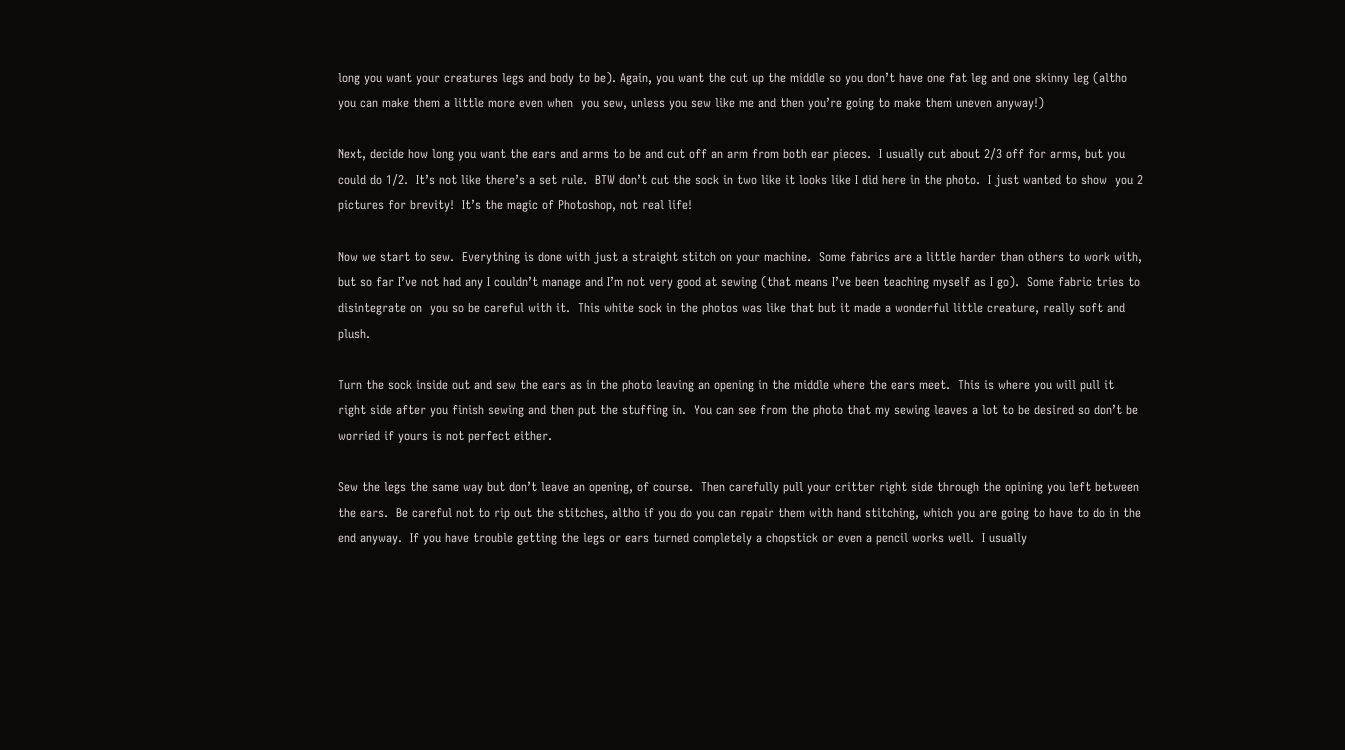long you want your creatures legs and body to be). Again, you want the cut up the middle so you don’t have one fat leg and one skinny leg (altho you can make them a little more even when  you sew, unless you sew like me and then you’re going to make them uneven anyway!)

Next, decide how long you want the ears and arms to be and cut off an arm from both ear pieces.  I usually cut about 2/3 off for arms, but you could do 1/2.  It’s not like there’s a set rule.  BTW don’t cut the sock in two like it looks like I did here in the photo.  I just wanted to show  you 2 pictures for brevity!  It’s the magic of Photoshop, not real life!

Now we start to sew.  Everything is done with just a straight stitch on your machine.  Some fabrics are a little harder than others to work with, but so far I’ve not had any I couldn’t manage and I’m not very good at sewing (that means I’ve been teaching myself as I go).  Some fabric tries to disintegrate on  you so be careful with it.  This white sock in the photos was like that but it made a wonderful little creature, really soft and plush.

Turn the sock inside out and sew the ears as in the photo leaving an opening in the middle where the ears meet.  This is where you will pull it right side after you finish sewing and then put the stuffing in.  You can see from the photo that my sewing leaves a lot to be desired so don’t be worried if yours is not perfect either.

Sew the legs the same way but don’t leave an opening, of course.  Then carefully pull your critter right side through the opining you left between the ears.  Be careful not to rip out the stitches, altho if you do you can repair them with hand stitching, which you are going to have to do in the end anyway.  If you have trouble getting the legs or ears turned completely a chopstick or even a pencil works well.  I usually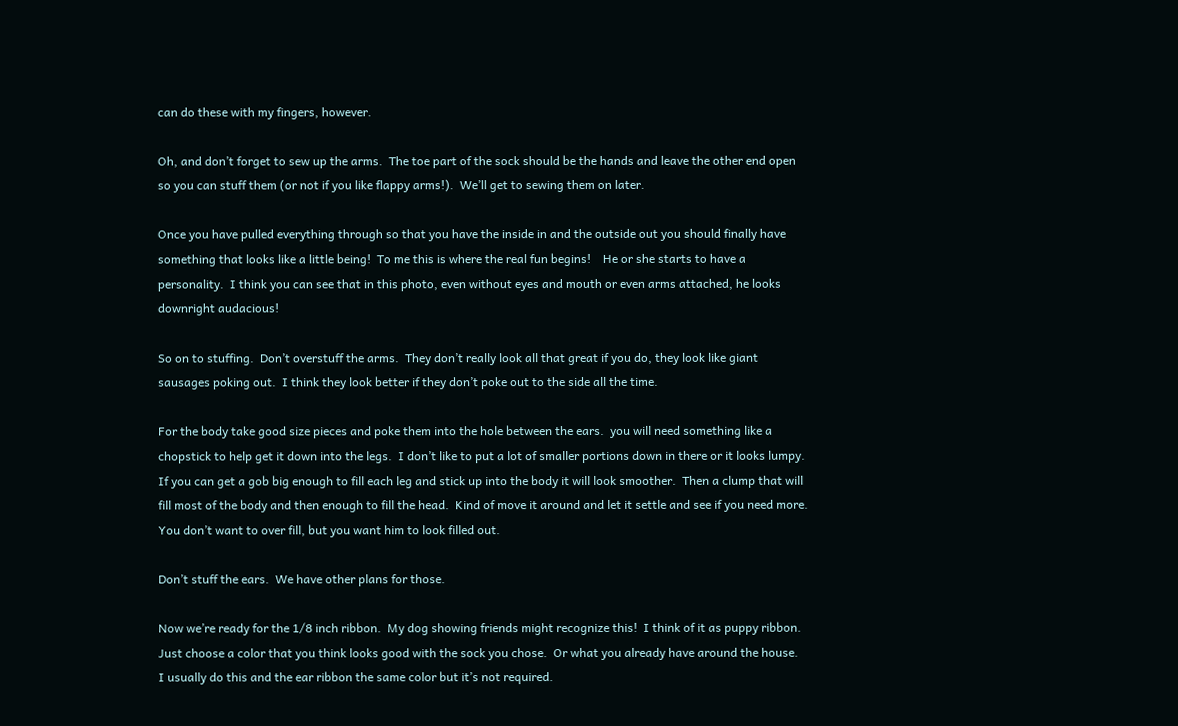can do these with my fingers, however.

Oh, and don’t forget to sew up the arms.  The toe part of the sock should be the hands and leave the other end open so you can stuff them (or not if you like flappy arms!).  We’ll get to sewing them on later.

Once you have pulled everything through so that you have the inside in and the outside out you should finally have something that looks like a little being!  To me this is where the real fun begins!    He or she starts to have a personality.  I think you can see that in this photo, even without eyes and mouth or even arms attached, he looks downright audacious!

So on to stuffing.  Don’t overstuff the arms.  They don’t really look all that great if you do, they look like giant sausages poking out.  I think they look better if they don’t poke out to the side all the time.

For the body take good size pieces and poke them into the hole between the ears.  you will need something like a chopstick to help get it down into the legs.  I don’t like to put a lot of smaller portions down in there or it looks lumpy.  If you can get a gob big enough to fill each leg and stick up into the body it will look smoother.  Then a clump that will fill most of the body and then enough to fill the head.  Kind of move it around and let it settle and see if you need more.  You don’t want to over fill, but you want him to look filled out.

Don’t stuff the ears.  We have other plans for those.

Now we’re ready for the 1/8 inch ribbon.  My dog showing friends might recognize this!  I think of it as puppy ribbon.  Just choose a color that you think looks good with the sock you chose.  Or what you already have around the house.  I usually do this and the ear ribbon the same color but it’s not required.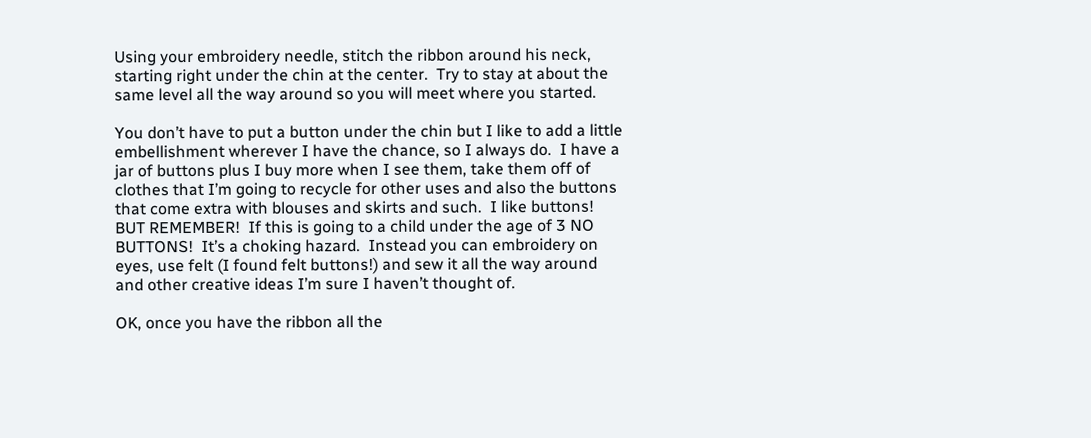Using your embroidery needle, stitch the ribbon around his neck, starting right under the chin at the center.  Try to stay at about the same level all the way around so you will meet where you started.

You don’t have to put a button under the chin but I like to add a little embellishment wherever I have the chance, so I always do.  I have a jar of buttons plus I buy more when I see them, take them off of clothes that I’m going to recycle for other uses and also the buttons that come extra with blouses and skirts and such.  I like buttons!  BUT REMEMBER!  If this is going to a child under the age of 3 NO BUTTONS!  It’s a choking hazard.  Instead you can embroidery on eyes, use felt (I found felt buttons!) and sew it all the way around and other creative ideas I’m sure I haven’t thought of.

OK, once you have the ribbon all the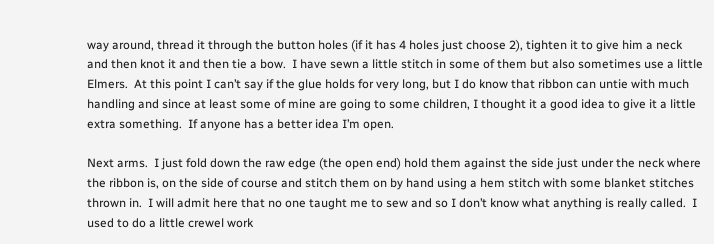way around, thread it through the button holes (if it has 4 holes just choose 2), tighten it to give him a neck and then knot it and then tie a bow.  I have sewn a little stitch in some of them but also sometimes use a little Elmers.  At this point I can’t say if the glue holds for very long, but I do know that ribbon can untie with much handling and since at least some of mine are going to some children, I thought it a good idea to give it a little extra something.  If anyone has a better idea I’m open.

Next arms.  I just fold down the raw edge (the open end) hold them against the side just under the neck where the ribbon is, on the side of course and stitch them on by hand using a hem stitch with some blanket stitches thrown in.  I will admit here that no one taught me to sew and so I don’t know what anything is really called.  I used to do a little crewel work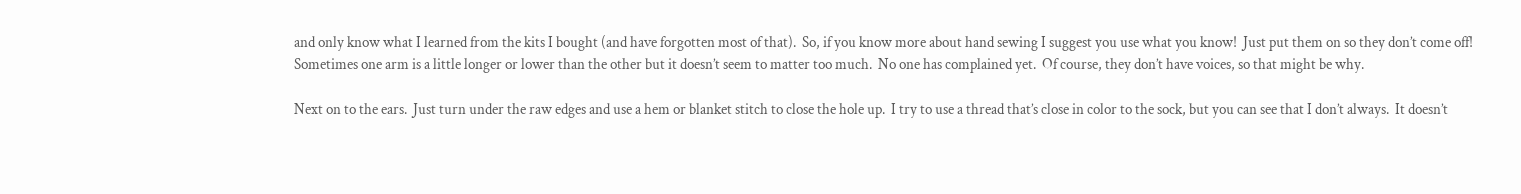and only know what I learned from the kits I bought (and have forgotten most of that).  So, if you know more about hand sewing I suggest you use what you know!  Just put them on so they don’t come off!  Sometimes one arm is a little longer or lower than the other but it doesn’t seem to matter too much.  No one has complained yet.  Of course, they don’t have voices, so that might be why.

Next on to the ears.  Just turn under the raw edges and use a hem or blanket stitch to close the hole up.  I try to use a thread that’s close in color to the sock, but you can see that I don’t always.  It doesn’t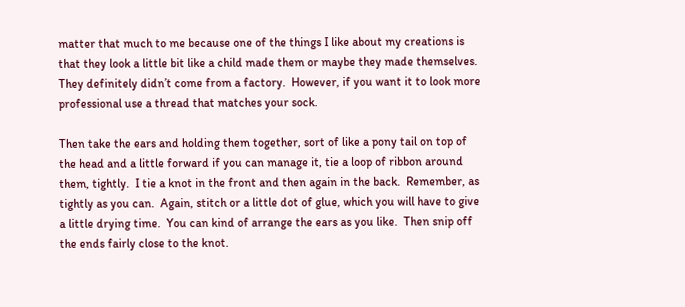matter that much to me because one of the things I like about my creations is that they look a little bit like a child made them or maybe they made themselves.  They definitely didn’t come from a factory.  However, if you want it to look more professional use a thread that matches your sock.

Then take the ears and holding them together, sort of like a pony tail on top of the head and a little forward if you can manage it, tie a loop of ribbon around them, tightly.  I tie a knot in the front and then again in the back.  Remember, as tightly as you can.  Again, stitch or a little dot of glue, which you will have to give a little drying time.  You can kind of arrange the ears as you like.  Then snip off the ends fairly close to the knot.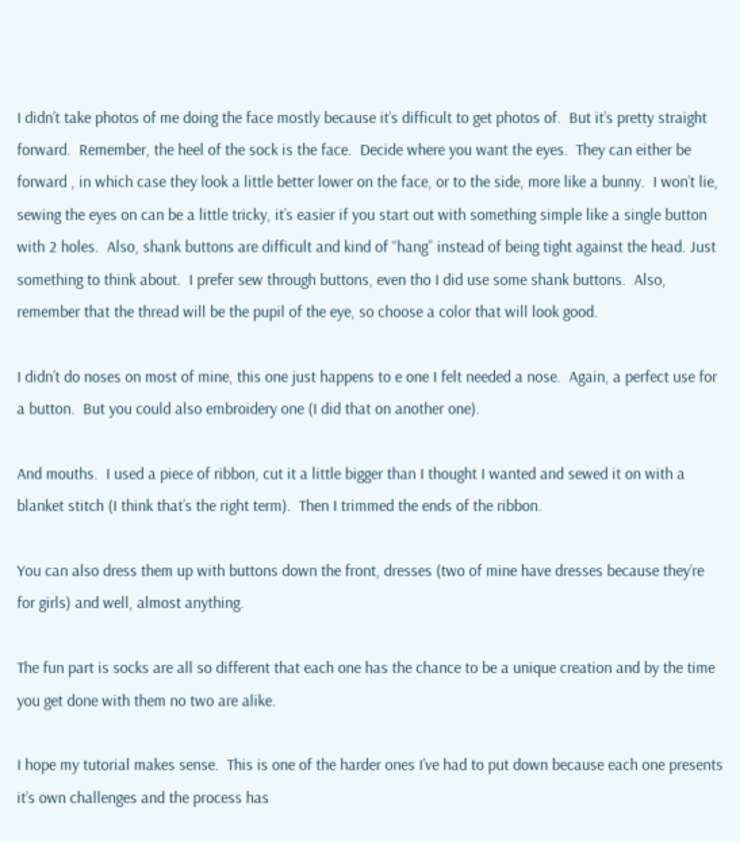I didn’t take photos of me doing the face mostly because it’s difficult to get photos of.  But it’s pretty straight forward.  Remember, the heel of the sock is the face.  Decide where you want the eyes.  They can either be forward , in which case they look a little better lower on the face, or to the side, more like a bunny.  I won’t lie, sewing the eyes on can be a little tricky, it’s easier if you start out with something simple like a single button with 2 holes.  Also, shank buttons are difficult and kind of “hang” instead of being tight against the head. Just something to think about.  I prefer sew through buttons, even tho I did use some shank buttons.  Also, remember that the thread will be the pupil of the eye, so choose a color that will look good.

I didn’t do noses on most of mine, this one just happens to e one I felt needed a nose.  Again, a perfect use for a button.  But you could also embroidery one (I did that on another one).

And mouths.  I used a piece of ribbon, cut it a little bigger than I thought I wanted and sewed it on with a blanket stitch (I think that’s the right term).  Then I trimmed the ends of the ribbon.

You can also dress them up with buttons down the front, dresses (two of mine have dresses because they’re for girls) and well, almost anything.

The fun part is socks are all so different that each one has the chance to be a unique creation and by the time you get done with them no two are alike.

I hope my tutorial makes sense.  This is one of the harder ones I’ve had to put down because each one presents it’s own challenges and the process has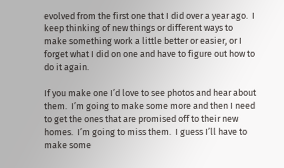evolved from the first one that I did over a year ago.  I keep thinking of new things or different ways to make something work a little better or easier, or I forget what I did on one and have to figure out how to do it again.

If you make one I’d love to see photos and hear about them.  I’m going to make some more and then I need to get the ones that are promised off to their new homes.  I’m going to miss them.  I guess I’ll have to make some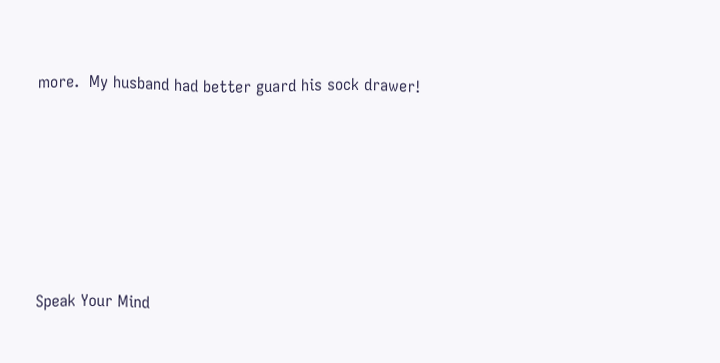more.  My husband had better guard his sock drawer!








Speak Your Mind